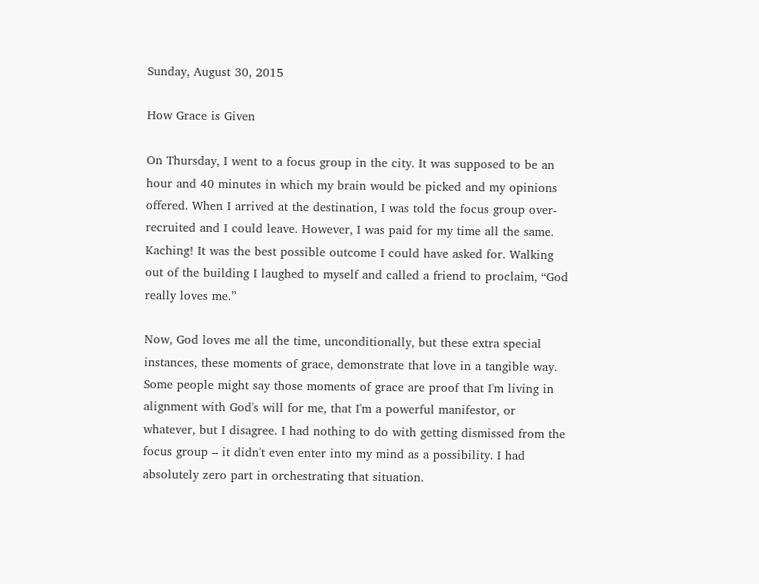Sunday, August 30, 2015

How Grace is Given

On Thursday, I went to a focus group in the city. It was supposed to be an hour and 40 minutes in which my brain would be picked and my opinions offered. When I arrived at the destination, I was told the focus group over-recruited and I could leave. However, I was paid for my time all the same. Kaching! It was the best possible outcome I could have asked for. Walking out of the building I laughed to myself and called a friend to proclaim, “God really loves me.”

Now, God loves me all the time, unconditionally, but these extra special instances, these moments of grace, demonstrate that love in a tangible way. Some people might say those moments of grace are proof that I'm living in alignment with God's will for me, that I'm a powerful manifestor, or whatever, but I disagree. I had nothing to do with getting dismissed from the focus group – it didn't even enter into my mind as a possibility. I had absolutely zero part in orchestrating that situation.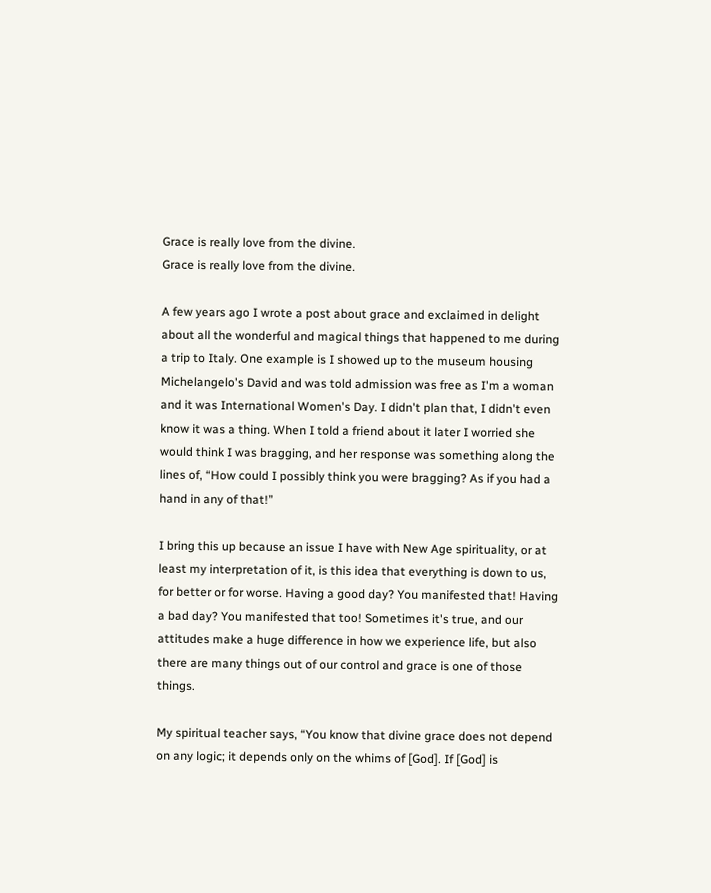Grace is really love from the divine.
Grace is really love from the divine.

A few years ago I wrote a post about grace and exclaimed in delight about all the wonderful and magical things that happened to me during a trip to Italy. One example is I showed up to the museum housing Michelangelo's David and was told admission was free as I'm a woman and it was International Women's Day. I didn't plan that, I didn't even know it was a thing. When I told a friend about it later I worried she would think I was bragging, and her response was something along the lines of, “How could I possibly think you were bragging? As if you had a hand in any of that!”

I bring this up because an issue I have with New Age spirituality, or at least my interpretation of it, is this idea that everything is down to us, for better or for worse. Having a good day? You manifested that! Having a bad day? You manifested that too! Sometimes it's true, and our attitudes make a huge difference in how we experience life, but also there are many things out of our control and grace is one of those things.

My spiritual teacher says, “You know that divine grace does not depend on any logic; it depends only on the whims of [God]. If [God] is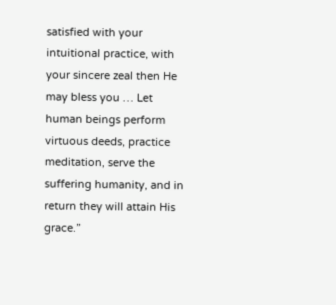satisfied with your intuitional practice, with your sincere zeal then He may bless you … Let human beings perform virtuous deeds, practice meditation, serve the suffering humanity, and in return they will attain His grace.”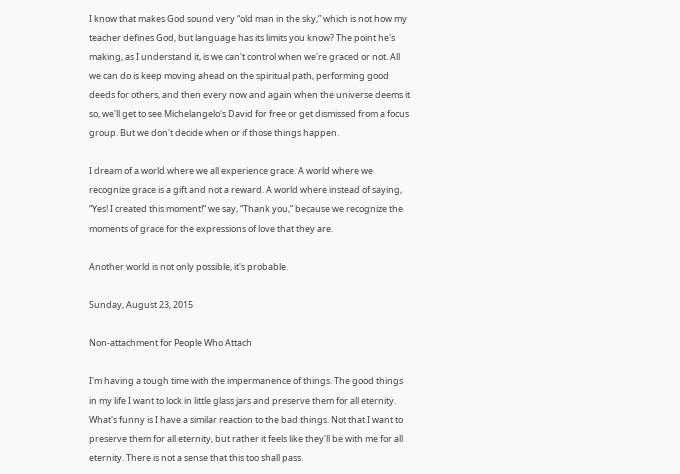I know that makes God sound very “old man in the sky,” which is not how my teacher defines God, but language has its limits you know? The point he's making, as I understand it, is we can't control when we're graced or not. All we can do is keep moving ahead on the spiritual path, performing good deeds for others, and then every now and again when the universe deems it so, we'll get to see Michelangelo's David for free or get dismissed from a focus group. But we don't decide when or if those things happen.

I dream of a world where we all experience grace. A world where we recognize grace is a gift and not a reward. A world where instead of saying, “Yes! I created this moment!” we say, “Thank you,” because we recognize the moments of grace for the expressions of love that they are.

Another world is not only possible, it's probable.

Sunday, August 23, 2015

Non-attachment for People Who Attach

I'm having a tough time with the impermanence of things. The good things in my life I want to lock in little glass jars and preserve them for all eternity. What's funny is I have a similar reaction to the bad things. Not that I want to preserve them for all eternity, but rather it feels like they'll be with me for all eternity. There is not a sense that this too shall pass.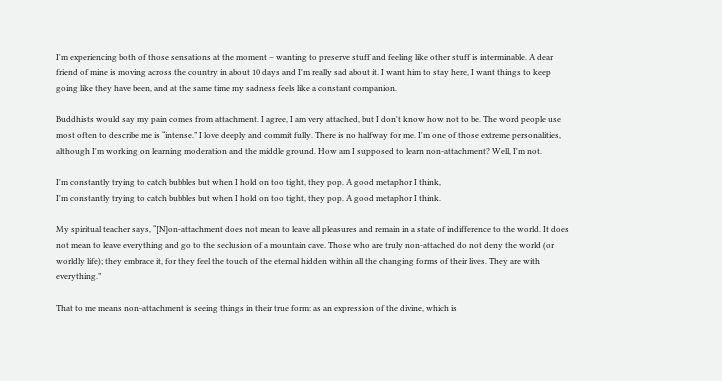I'm experiencing both of those sensations at the moment – wanting to preserve stuff and feeling like other stuff is interminable. A dear friend of mine is moving across the country in about 10 days and I'm really sad about it. I want him to stay here, I want things to keep going like they have been, and at the same time my sadness feels like a constant companion.

Buddhists would say my pain comes from attachment. I agree, I am very attached, but I don't know how not to be. The word people use most often to describe me is “intense.” I love deeply and commit fully. There is no halfway for me. I'm one of those extreme personalities, although I'm working on learning moderation and the middle ground. How am I supposed to learn non-attachment? Well, I'm not.

I'm constantly trying to catch bubbles but when I hold on too tight, they pop. A good metaphor I think,
I'm constantly trying to catch bubbles but when I hold on too tight, they pop. A good metaphor I think.

My spiritual teacher says, “[N]on-attachment does not mean to leave all pleasures and remain in a state of indifference to the world. It does not mean to leave everything and go to the seclusion of a mountain cave. Those who are truly non-attached do not deny the world (or worldly life); they embrace it, for they feel the touch of the eternal hidden within all the changing forms of their lives. They are with everything.”

That to me means non-attachment is seeing things in their true form: as an expression of the divine, which is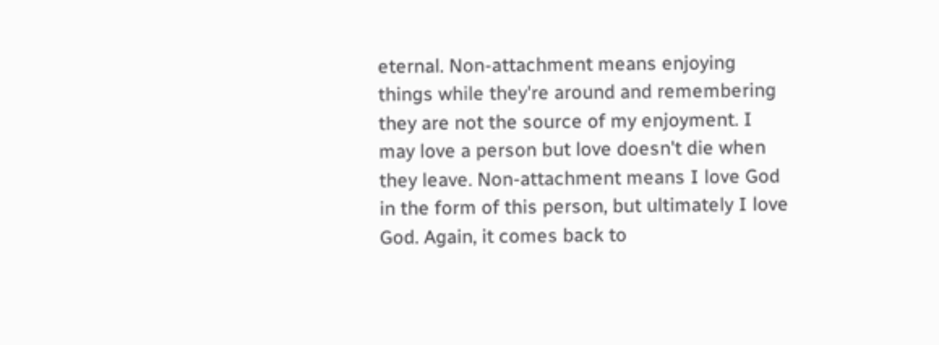eternal. Non-attachment means enjoying things while they're around and remembering they are not the source of my enjoyment. I may love a person but love doesn't die when they leave. Non-attachment means I love God in the form of this person, but ultimately I love God. Again, it comes back to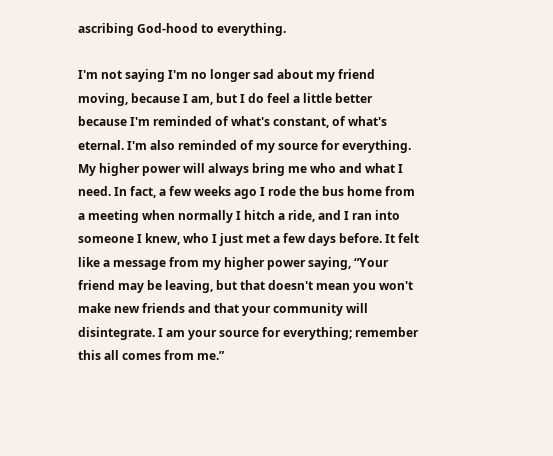ascribing God-hood to everything.

I'm not saying I'm no longer sad about my friend moving, because I am, but I do feel a little better because I'm reminded of what's constant, of what's eternal. I'm also reminded of my source for everything. My higher power will always bring me who and what I need. In fact, a few weeks ago I rode the bus home from a meeting when normally I hitch a ride, and I ran into someone I knew, who I just met a few days before. It felt like a message from my higher power saying, “Your friend may be leaving, but that doesn't mean you won't make new friends and that your community will disintegrate. I am your source for everything; remember this all comes from me.”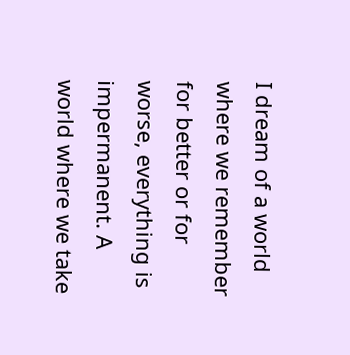I dream of a world where we remember for better or for worse, everything is impermanent. A world where we take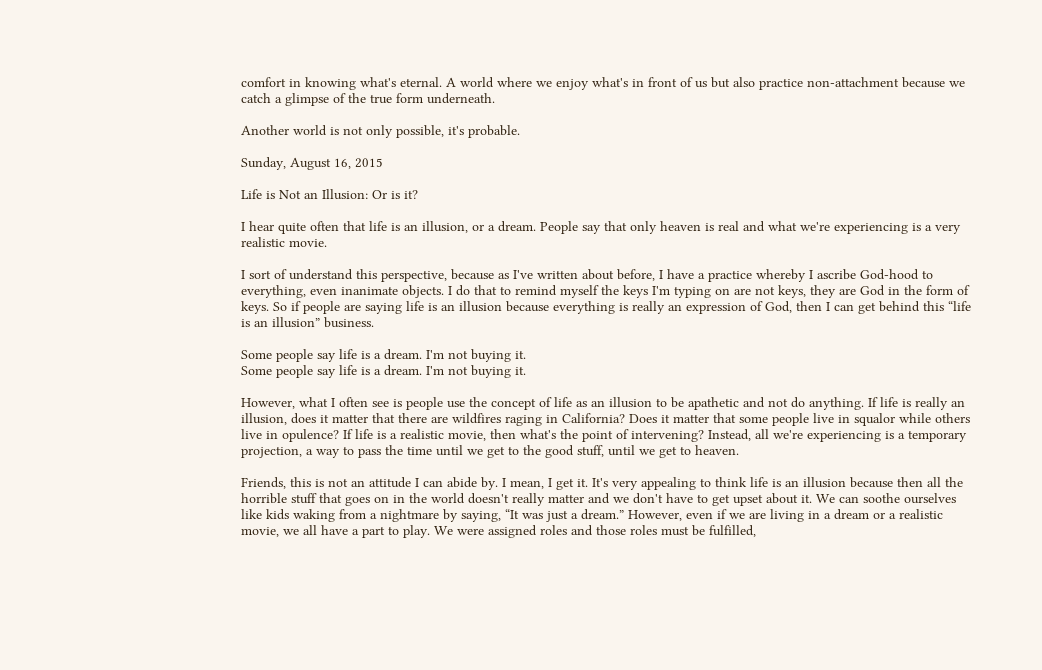comfort in knowing what's eternal. A world where we enjoy what's in front of us but also practice non-attachment because we catch a glimpse of the true form underneath.

Another world is not only possible, it's probable.

Sunday, August 16, 2015

Life is Not an Illusion: Or is it?

I hear quite often that life is an illusion, or a dream. People say that only heaven is real and what we're experiencing is a very realistic movie.

I sort of understand this perspective, because as I've written about before, I have a practice whereby I ascribe God-hood to everything, even inanimate objects. I do that to remind myself the keys I'm typing on are not keys, they are God in the form of keys. So if people are saying life is an illusion because everything is really an expression of God, then I can get behind this “life is an illusion” business.

Some people say life is a dream. I'm not buying it.
Some people say life is a dream. I'm not buying it.

However, what I often see is people use the concept of life as an illusion to be apathetic and not do anything. If life is really an illusion, does it matter that there are wildfires raging in California? Does it matter that some people live in squalor while others live in opulence? If life is a realistic movie, then what's the point of intervening? Instead, all we're experiencing is a temporary projection, a way to pass the time until we get to the good stuff, until we get to heaven.

Friends, this is not an attitude I can abide by. I mean, I get it. It's very appealing to think life is an illusion because then all the horrible stuff that goes on in the world doesn't really matter and we don't have to get upset about it. We can soothe ourselves like kids waking from a nightmare by saying, “It was just a dream.” However, even if we are living in a dream or a realistic movie, we all have a part to play. We were assigned roles and those roles must be fulfilled,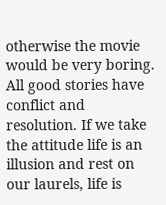otherwise the movie would be very boring. All good stories have conflict and resolution. If we take the attitude life is an illusion and rest on our laurels, life is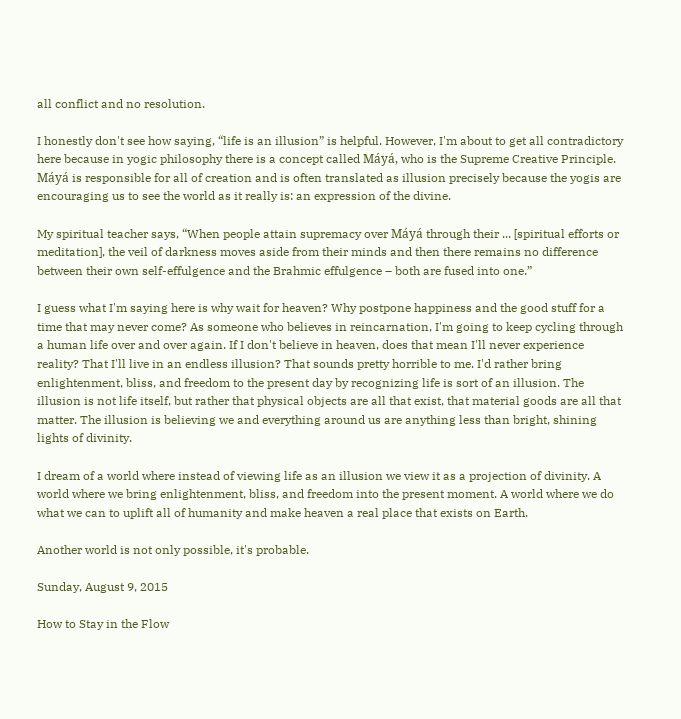all conflict and no resolution.

I honestly don't see how saying, “life is an illusion” is helpful. However, I'm about to get all contradictory here because in yogic philosophy there is a concept called Máyá, who is the Supreme Creative Principle. Máyá is responsible for all of creation and is often translated as illusion precisely because the yogis are encouraging us to see the world as it really is: an expression of the divine.

My spiritual teacher says, “When people attain supremacy over Máyá through their ... [spiritual efforts or meditation], the veil of darkness moves aside from their minds and then there remains no difference between their own self-effulgence and the Brahmic effulgence – both are fused into one.”

I guess what I'm saying here is why wait for heaven? Why postpone happiness and the good stuff for a time that may never come? As someone who believes in reincarnation, I'm going to keep cycling through a human life over and over again. If I don't believe in heaven, does that mean I'll never experience reality? That I'll live in an endless illusion? That sounds pretty horrible to me. I'd rather bring enlightenment, bliss, and freedom to the present day by recognizing life is sort of an illusion. The illusion is not life itself, but rather that physical objects are all that exist, that material goods are all that matter. The illusion is believing we and everything around us are anything less than bright, shining lights of divinity.

I dream of a world where instead of viewing life as an illusion we view it as a projection of divinity. A world where we bring enlightenment, bliss, and freedom into the present moment. A world where we do what we can to uplift all of humanity and make heaven a real place that exists on Earth.

Another world is not only possible, it's probable.

Sunday, August 9, 2015

How to Stay in the Flow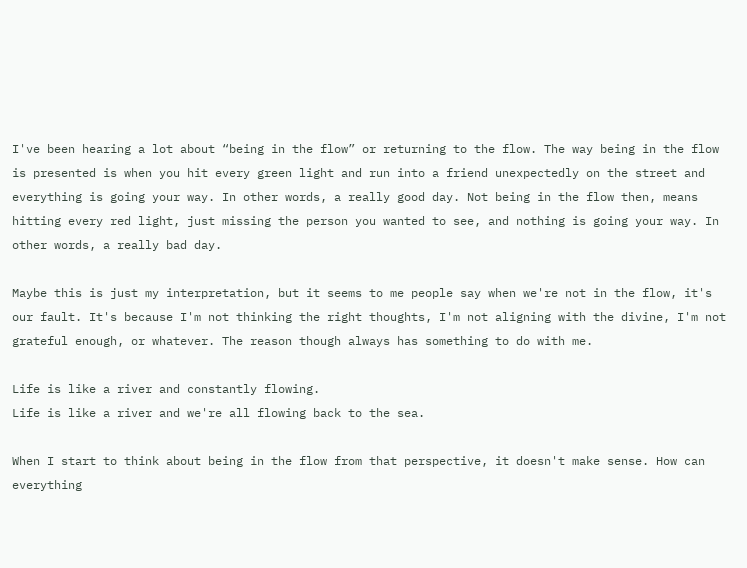I've been hearing a lot about “being in the flow” or returning to the flow. The way being in the flow is presented is when you hit every green light and run into a friend unexpectedly on the street and everything is going your way. In other words, a really good day. Not being in the flow then, means hitting every red light, just missing the person you wanted to see, and nothing is going your way. In other words, a really bad day.

Maybe this is just my interpretation, but it seems to me people say when we're not in the flow, it's our fault. It's because I'm not thinking the right thoughts, I'm not aligning with the divine, I'm not grateful enough, or whatever. The reason though always has something to do with me.

Life is like a river and constantly flowing.
Life is like a river and we're all flowing back to the sea.

When I start to think about being in the flow from that perspective, it doesn't make sense. How can everything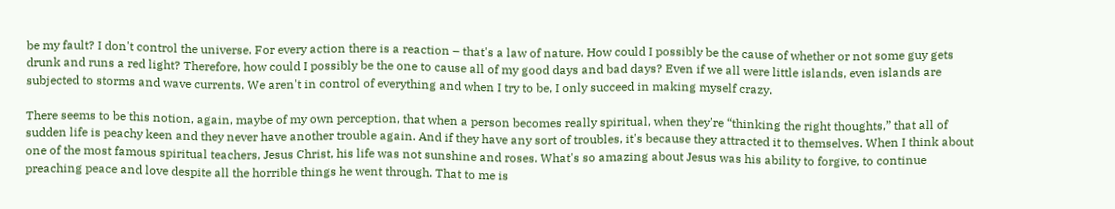be my fault? I don't control the universe. For every action there is a reaction – that's a law of nature. How could I possibly be the cause of whether or not some guy gets drunk and runs a red light? Therefore, how could I possibly be the one to cause all of my good days and bad days? Even if we all were little islands, even islands are subjected to storms and wave currents. We aren't in control of everything and when I try to be, I only succeed in making myself crazy.

There seems to be this notion, again, maybe of my own perception, that when a person becomes really spiritual, when they're “thinking the right thoughts,” that all of sudden life is peachy keen and they never have another trouble again. And if they have any sort of troubles, it's because they attracted it to themselves. When I think about one of the most famous spiritual teachers, Jesus Christ, his life was not sunshine and roses. What's so amazing about Jesus was his ability to forgive, to continue preaching peace and love despite all the horrible things he went through. That to me is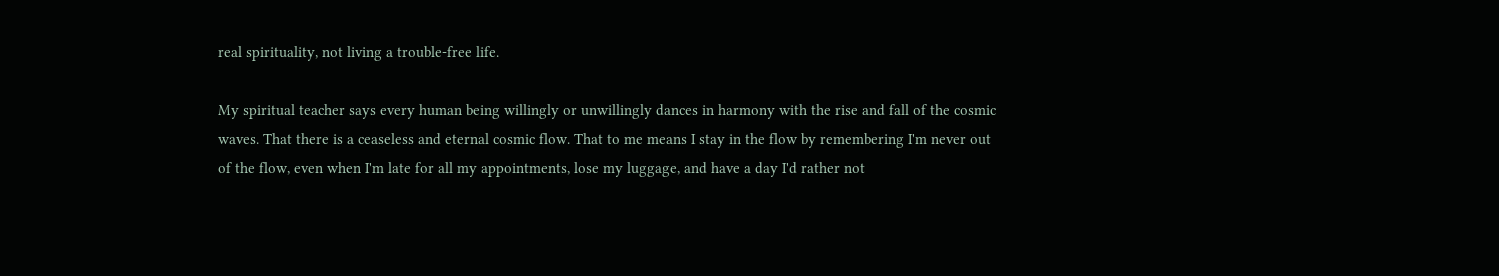real spirituality, not living a trouble-free life.

My spiritual teacher says every human being willingly or unwillingly dances in harmony with the rise and fall of the cosmic waves. That there is a ceaseless and eternal cosmic flow. That to me means I stay in the flow by remembering I'm never out of the flow, even when I'm late for all my appointments, lose my luggage, and have a day I'd rather not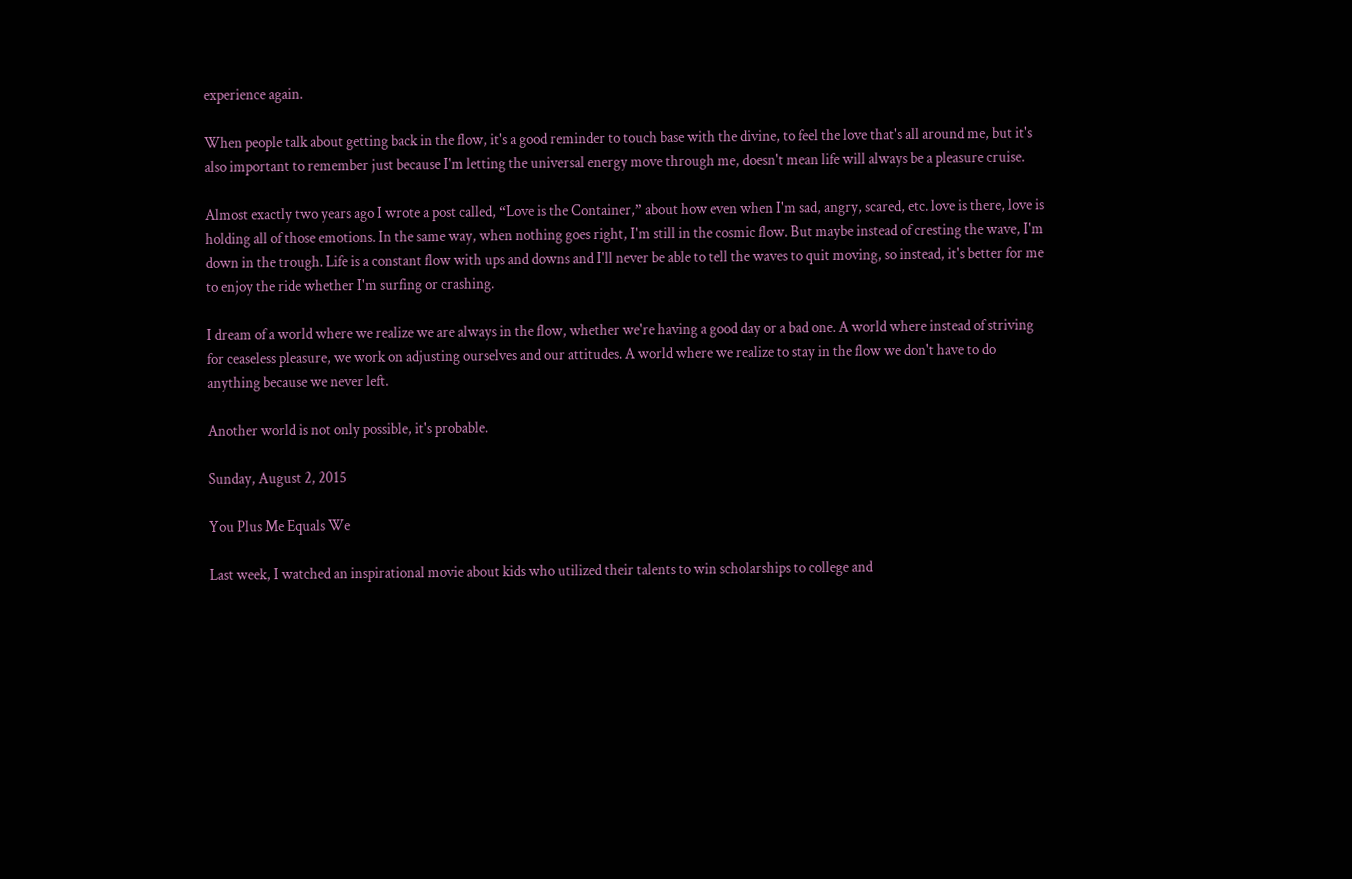experience again.

When people talk about getting back in the flow, it's a good reminder to touch base with the divine, to feel the love that's all around me, but it's also important to remember just because I'm letting the universal energy move through me, doesn't mean life will always be a pleasure cruise.

Almost exactly two years ago I wrote a post called, “Love is the Container,” about how even when I'm sad, angry, scared, etc. love is there, love is holding all of those emotions. In the same way, when nothing goes right, I'm still in the cosmic flow. But maybe instead of cresting the wave, I'm down in the trough. Life is a constant flow with ups and downs and I'll never be able to tell the waves to quit moving, so instead, it's better for me to enjoy the ride whether I'm surfing or crashing.

I dream of a world where we realize we are always in the flow, whether we're having a good day or a bad one. A world where instead of striving for ceaseless pleasure, we work on adjusting ourselves and our attitudes. A world where we realize to stay in the flow we don't have to do anything because we never left.

Another world is not only possible, it's probable.

Sunday, August 2, 2015

You Plus Me Equals We

Last week, I watched an inspirational movie about kids who utilized their talents to win scholarships to college and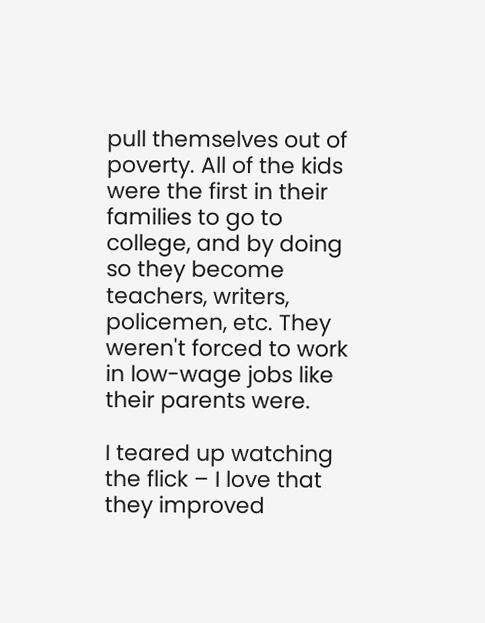pull themselves out of poverty. All of the kids were the first in their families to go to college, and by doing so they become teachers, writers, policemen, etc. They weren't forced to work in low-wage jobs like their parents were.

I teared up watching the flick – I love that they improved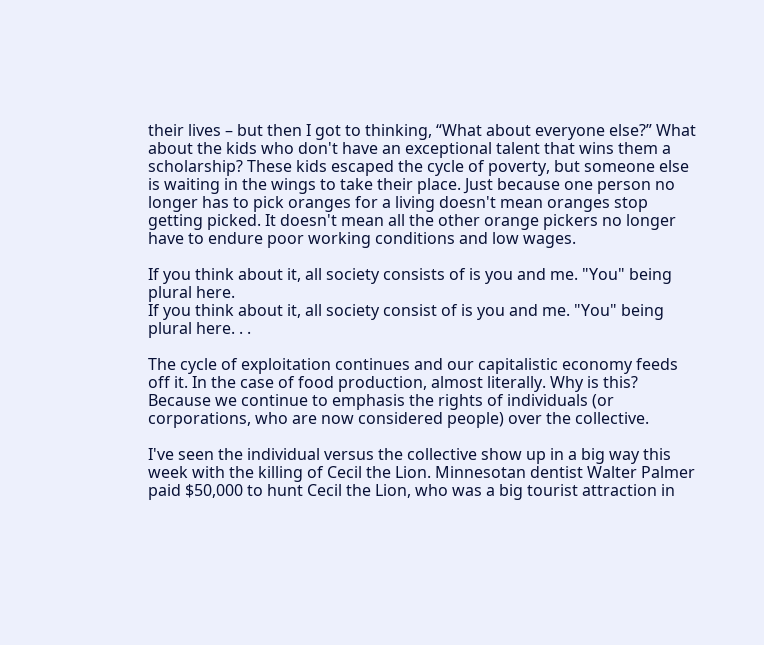their lives – but then I got to thinking, “What about everyone else?” What about the kids who don't have an exceptional talent that wins them a scholarship? These kids escaped the cycle of poverty, but someone else is waiting in the wings to take their place. Just because one person no longer has to pick oranges for a living doesn't mean oranges stop getting picked. It doesn't mean all the other orange pickers no longer have to endure poor working conditions and low wages.

If you think about it, all society consists of is you and me. "You" being plural here.
If you think about it, all society consist of is you and me. "You" being plural here. . .

The cycle of exploitation continues and our capitalistic economy feeds off it. In the case of food production, almost literally. Why is this? Because we continue to emphasis the rights of individuals (or corporations, who are now considered people) over the collective.

I've seen the individual versus the collective show up in a big way this week with the killing of Cecil the Lion. Minnesotan dentist Walter Palmer paid $50,000 to hunt Cecil the Lion, who was a big tourist attraction in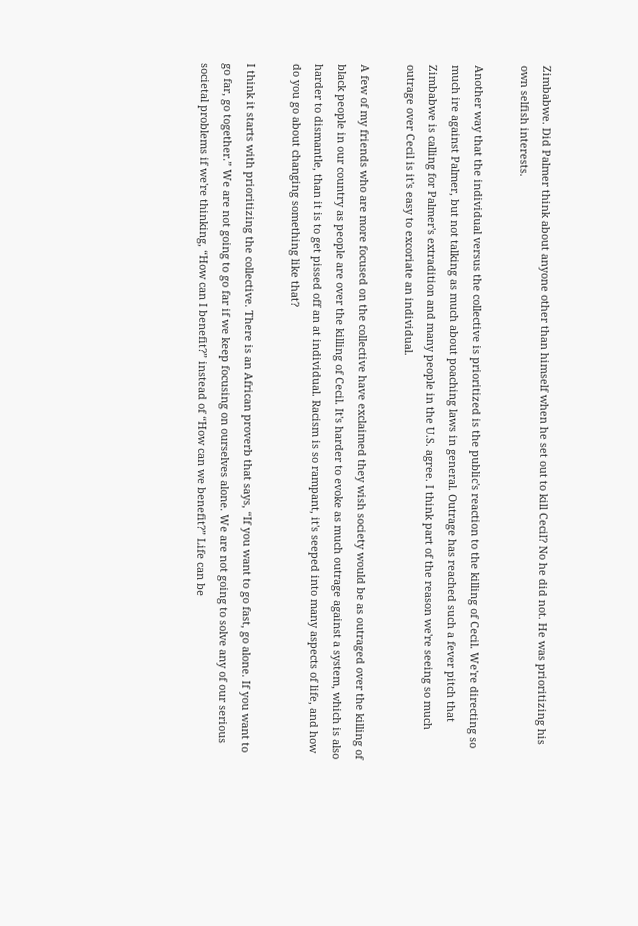Zimbabwe. Did Palmer think about anyone other than himself when he set out to kill Cecil? No he did not. He was prioritizing his own selfish interests.

Another way that the individual versus the collective is prioritized is the public's reaction to the killing of Cecil. We're directing so much ire against Palmer, but not talking as much about poaching laws in general. Outrage has reached such a fever pitch that Zimbabwe is calling for Palmer's extradition and many people in the U.S. agree. I think part of the reason we're seeing so much outrage over Cecil is it's easy to excoriate an individual.

A few of my friends who are more focused on the collective have exclaimed they wish society would be as outraged over the killing of black people in our country as people are over the killing of Cecil. It's harder to evoke as much outrage against a system, which is also harder to dismantle, than it is to get pissed off an at individual. Racism is so rampant, it's seeped into many aspects of life, and how do you go about changing something like that?

I think it starts with prioritizing the collective. There is an African proverb that says, “If you want to go fast, go alone. If you want to go far, go together.” We are not going to go far if we keep focusing on ourselves alone. We are not going to solve any of our serious societal problems if we're thinking, “How can I benefit?” instead of “How can we benefit?” Life can be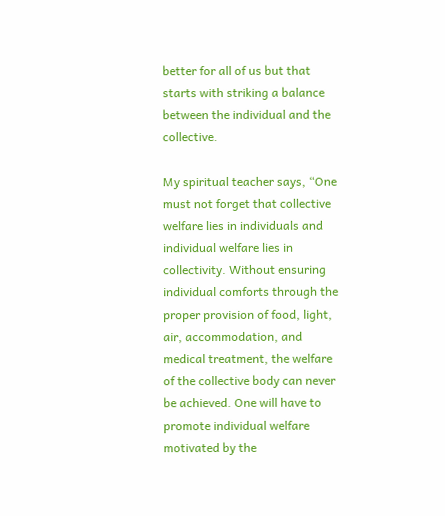better for all of us but that starts with striking a balance between the individual and the collective.

My spiritual teacher says, “One must not forget that collective welfare lies in individuals and individual welfare lies in collectivity. Without ensuring individual comforts through the proper provision of food, light, air, accommodation, and medical treatment, the welfare of the collective body can never be achieved. One will have to promote individual welfare motivated by the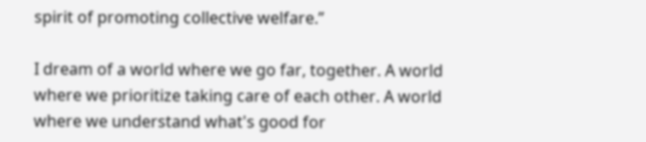spirit of promoting collective welfare.”

I dream of a world where we go far, together. A world where we prioritize taking care of each other. A world where we understand what's good for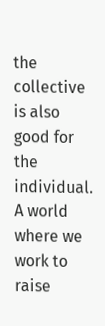the collective is also good for the individual. A world where we work to raise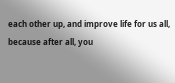each other up, and improve life for us all, because after all, you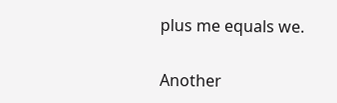plus me equals we.

Another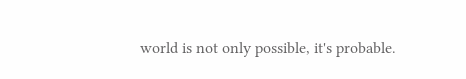world is not only possible, it's probable.